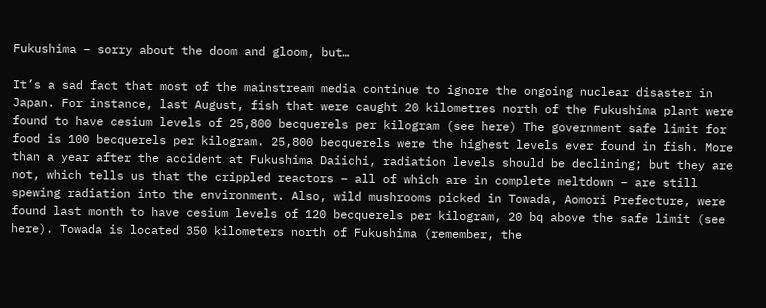Fukushima – sorry about the doom and gloom, but…

It’s a sad fact that most of the mainstream media continue to ignore the ongoing nuclear disaster in Japan. For instance, last August, fish that were caught 20 kilometres north of the Fukushima plant were found to have cesium levels of 25,800 becquerels per kilogram (see here) The government safe limit for food is 100 becquerels per kilogram. 25,800 becquerels were the highest levels ever found in fish. More than a year after the accident at Fukushima Daiichi, radiation levels should be declining; but they are not, which tells us that the crippled reactors – all of which are in complete meltdown – are still spewing radiation into the environment. Also, wild mushrooms picked in Towada, Aomori Prefecture, were found last month to have cesium levels of 120 becquerels per kilogram, 20 bq above the safe limit (see here). Towada is located 350 kilometers north of Fukushima (remember, the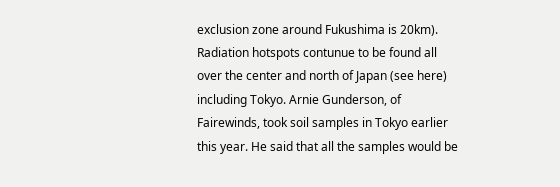exclusion zone around Fukushima is 20km). Radiation hotspots contunue to be found all over the center and north of Japan (see here) including Tokyo. Arnie Gunderson, of Fairewinds, took soil samples in Tokyo earlier this year. He said that all the samples would be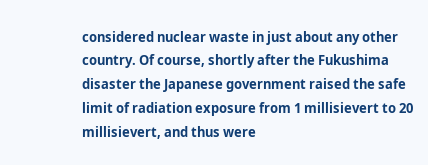considered nuclear waste in just about any other country. Of course, shortly after the Fukushima disaster the Japanese government raised the safe limit of radiation exposure from 1 millisievert to 20 millisievert, and thus were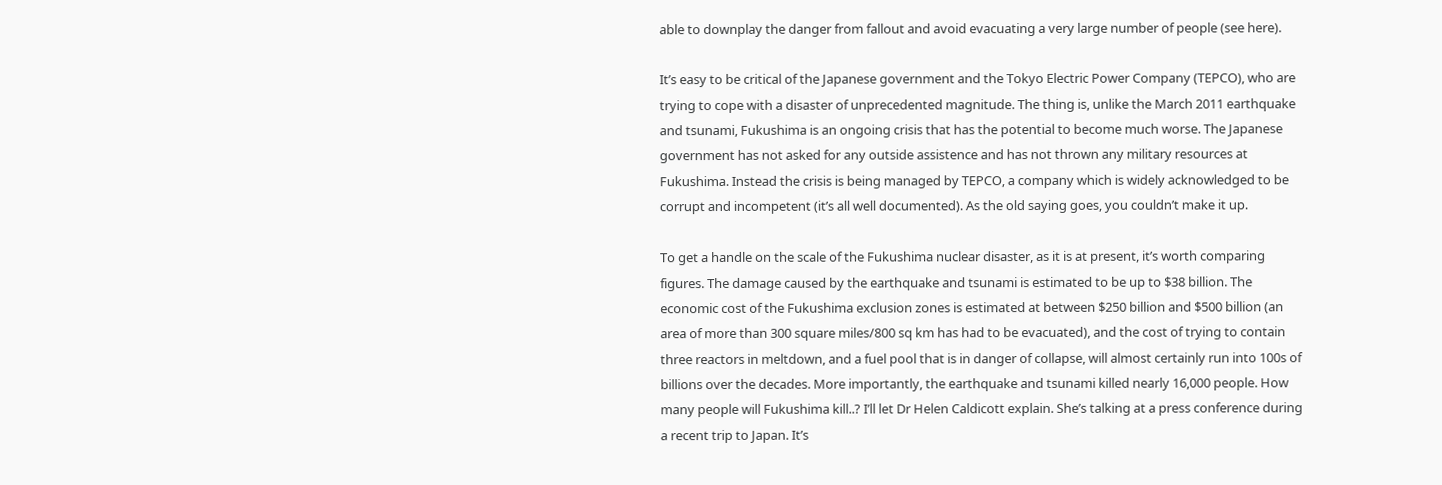able to downplay the danger from fallout and avoid evacuating a very large number of people (see here).

It’s easy to be critical of the Japanese government and the Tokyo Electric Power Company (TEPCO), who are trying to cope with a disaster of unprecedented magnitude. The thing is, unlike the March 2011 earthquake and tsunami, Fukushima is an ongoing crisis that has the potential to become much worse. The Japanese government has not asked for any outside assistence and has not thrown any military resources at Fukushima. Instead the crisis is being managed by TEPCO, a company which is widely acknowledged to be corrupt and incompetent (it’s all well documented). As the old saying goes, you couldn’t make it up.

To get a handle on the scale of the Fukushima nuclear disaster, as it is at present, it’s worth comparing figures. The damage caused by the earthquake and tsunami is estimated to be up to $38 billion. The economic cost of the Fukushima exclusion zones is estimated at between $250 billion and $500 billion (an area of more than 300 square miles/800 sq km has had to be evacuated), and the cost of trying to contain three reactors in meltdown, and a fuel pool that is in danger of collapse, will almost certainly run into 100s of billions over the decades. More importantly, the earthquake and tsunami killed nearly 16,000 people. How many people will Fukushima kill..? I’ll let Dr Helen Caldicott explain. She’s talking at a press conference during a recent trip to Japan. It’s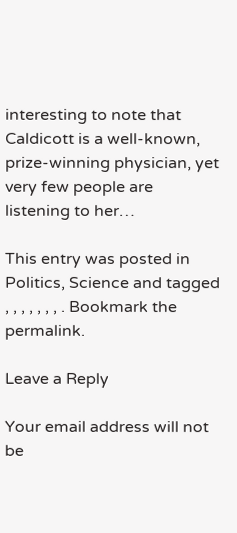interesting to note that Caldicott is a well-known, prize-winning physician, yet very few people are listening to her…

This entry was posted in Politics, Science and tagged , , , , , , , . Bookmark the permalink.

Leave a Reply

Your email address will not be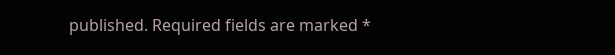published. Required fields are marked *